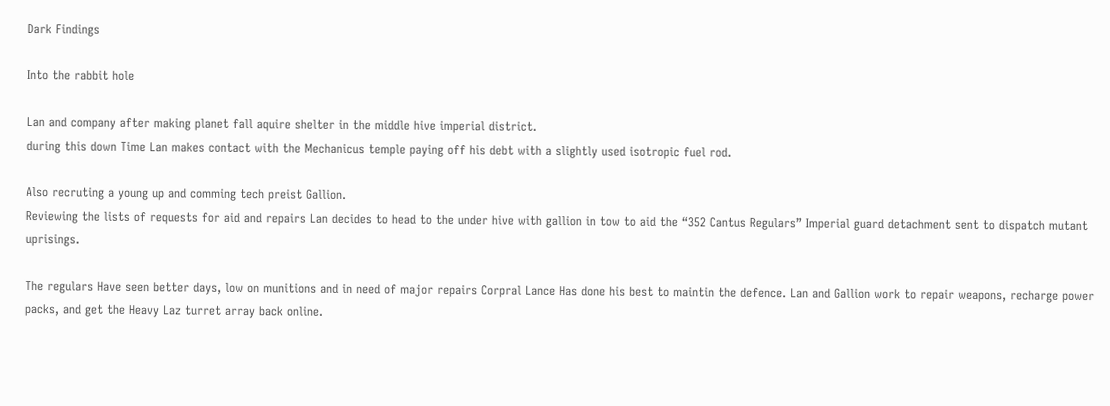Dark Findings

Into the rabbit hole

Lan and company after making planet fall aquire shelter in the middle hive imperial district.
during this down Time Lan makes contact with the Mechanicus temple paying off his debt with a slightly used isotropic fuel rod.

Also recruting a young up and comming tech preist Gallion.
Reviewing the lists of requests for aid and repairs Lan decides to head to the under hive with gallion in tow to aid the “352 Cantus Regulars” Imperial guard detachment sent to dispatch mutant uprisings.

The regulars Have seen better days, low on munitions and in need of major repairs Corpral Lance Has done his best to maintin the defence. Lan and Gallion work to repair weapons, recharge power packs, and get the Heavy Laz turret array back online.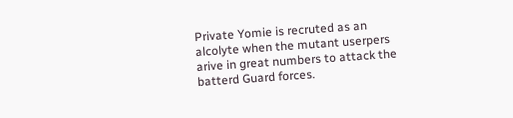Private Yomie is recruted as an alcolyte when the mutant userpers arive in great numbers to attack the batterd Guard forces.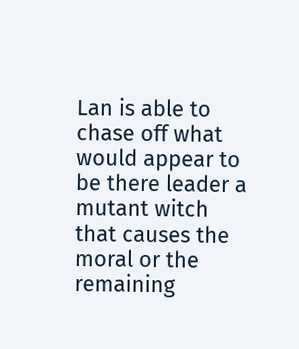Lan is able to chase off what would appear to be there leader a mutant witch that causes the moral or the remaining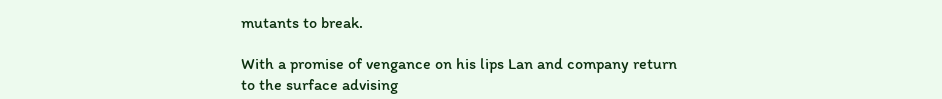mutants to break.

With a promise of vengance on his lips Lan and company return to the surface advising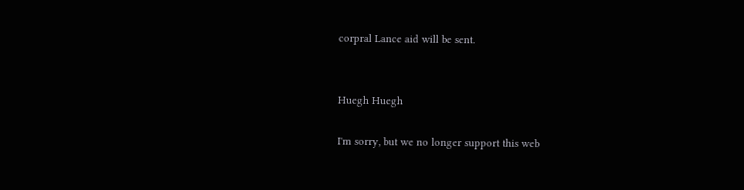corpral Lance aid will be sent.


Huegh Huegh

I'm sorry, but we no longer support this web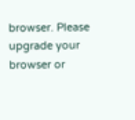browser. Please upgrade your browser or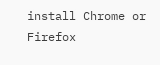install Chrome or Firefox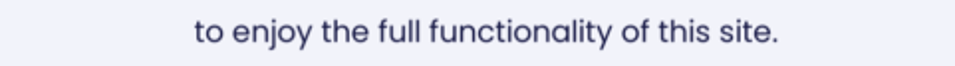to enjoy the full functionality of this site.